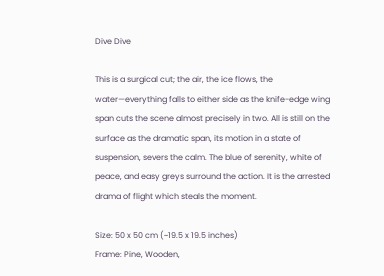Dive Dive

This is a surgical cut; the air, the ice flows, the water—everything falls to either side as the knife-edge wing span cuts the scene almost precisely in two. All is still on the surface as the dramatic span, its motion in a state of suspension, severs the calm. The blue of serenity, white of peace, and easy greys surround the action. It is the arrested drama of flight which steals the moment.

Size: 50 x 50 cm (~19.5 x 19.5 inches)
Frame: Pine, Wooden,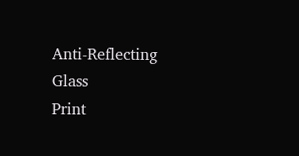Anti-Reflecting Glass
Print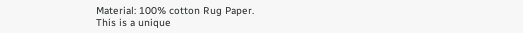Material: 100% cotton Rug Paper.
This is a unique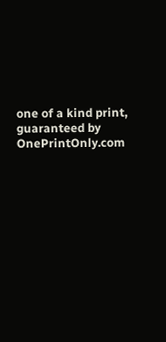one of a kind print, guaranteed by OnePrintOnly.com